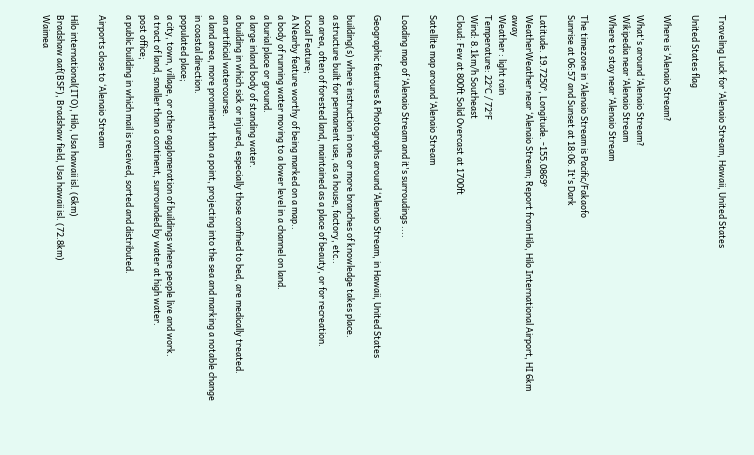Traveling Luck for ‘Alenaio Stream, Hawaii, United States

United States flag

Where is ‘Alenaio Stream?

What's around ‘Alenaio Stream?
Wikipedia near ‘Alenaio Stream
Where to stay near ‘Alenaio Stream

The timezone in ‘Alenaio Stream is Pacific/Fakaofo
Sunrise at 06:57 and Sunset at 18:06. It's Dark

Latitude. 19.7250°, Longitude. -155.0869°
WeatherWeather near ‘Alenaio Stream; Report from Hilo, Hilo International Airport, HI 6km away
Weather : light rain
Temperature: 22°C / 72°F
Wind: 8.1km/h Southeast
Cloud: Few at 800ft Solid Overcast at 1700ft

Satellite map around ‘Alenaio Stream

Loading map of ‘Alenaio Stream and it's surroudings ....

Geographic features & Photographs around ‘Alenaio Stream, in Hawaii, United States

building(s) where instruction in one or more branches of knowledge takes place.
a structure built for permanent use, as a house, factory, etc..
an area, often of forested land, maintained as a place of beauty, or for recreation.
Local Feature;
A Nearby feature worthy of being marked on a map..
a body of running water moving to a lower level in a channel on land.
a burial place or ground.
a large inland body of standing water.
a building in which sick or injured, especially those confined to bed, are medically treated.
an artificial watercourse.
a land area, more prominent than a point, projecting into the sea and marking a notable change in coastal direction.
populated place;
a city, town, village, or other agglomeration of buildings where people live and work.
a tract of land, smaller than a continent, surrounded by water at high water.
post office;
a public building in which mail is received, sorted and distributed.

Airports close to ‘Alenaio Stream

Hilo international(ITO), Hilo, Usa hawaii isl. (6km)
Bradshaw aaf(BSF), Bradshaw field, Usa hawaii isl. (72.8km)
Waimea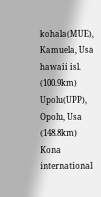kohala(MUE), Kamuela, Usa hawaii isl. (100.9km)
Upolu(UPP), Opolu, Usa (148.8km)
Kona international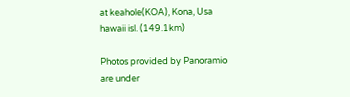at keahole(KOA), Kona, Usa hawaii isl. (149.1km)

Photos provided by Panoramio are under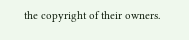the copyright of their owners.